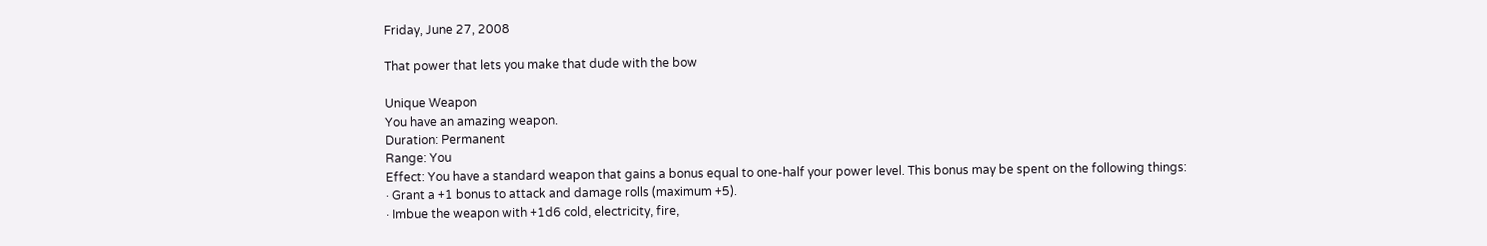Friday, June 27, 2008

That power that lets you make that dude with the bow

Unique Weapon
You have an amazing weapon.
Duration: Permanent
Range: You
Effect: You have a standard weapon that gains a bonus equal to one-half your power level. This bonus may be spent on the following things:
· Grant a +1 bonus to attack and damage rolls (maximum +5).
· Imbue the weapon with +1d6 cold, electricity, fire,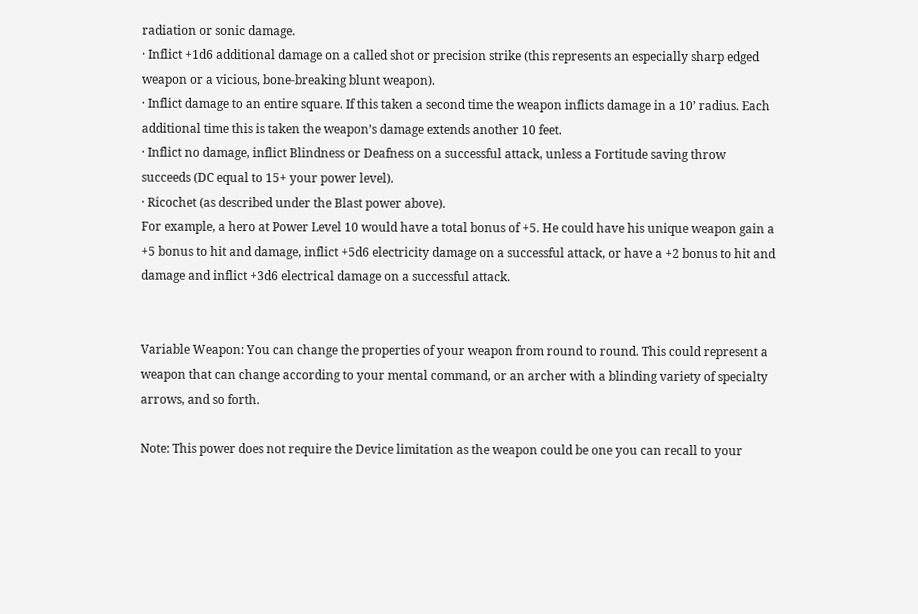radiation or sonic damage.
· Inflict +1d6 additional damage on a called shot or precision strike (this represents an especially sharp edged weapon or a vicious, bone-breaking blunt weapon).
· Inflict damage to an entire square. If this taken a second time the weapon inflicts damage in a 10’ radius. Each additional time this is taken the weapon’s damage extends another 10 feet.
· Inflict no damage, inflict Blindness or Deafness on a successful attack, unless a Fortitude saving throw succeeds (DC equal to 15+ your power level).
· Ricochet (as described under the Blast power above).
For example, a hero at Power Level 10 would have a total bonus of +5. He could have his unique weapon gain a +5 bonus to hit and damage, inflict +5d6 electricity damage on a successful attack, or have a +2 bonus to hit and damage and inflict +3d6 electrical damage on a successful attack.


Variable Weapon: You can change the properties of your weapon from round to round. This could represent a weapon that can change according to your mental command, or an archer with a blinding variety of specialty arrows, and so forth.

Note: This power does not require the Device limitation as the weapon could be one you can recall to your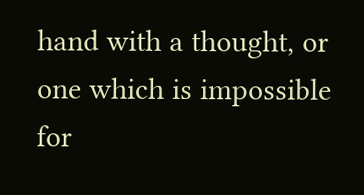hand with a thought, or one which is impossible for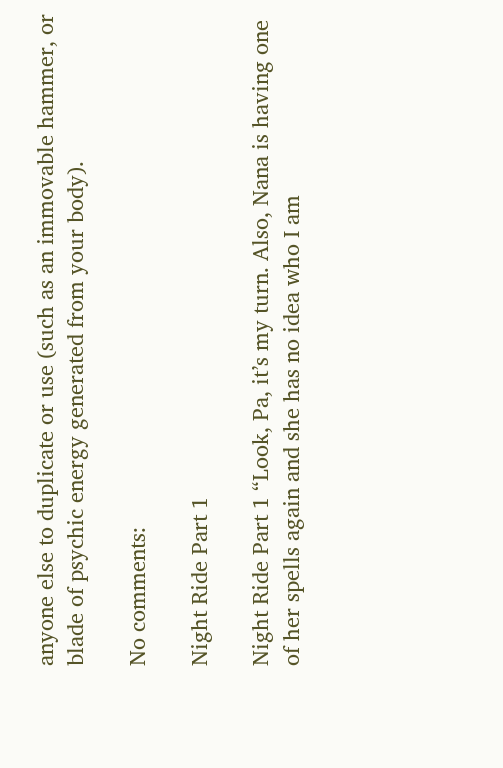anyone else to duplicate or use (such as an immovable hammer, or blade of psychic energy generated from your body).

No comments:

Night Ride Part 1

Night Ride Part 1 “Look, Pa, it’s my turn. Also, Nana is having one of her spells again and she has no idea who I am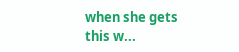when she gets this w...